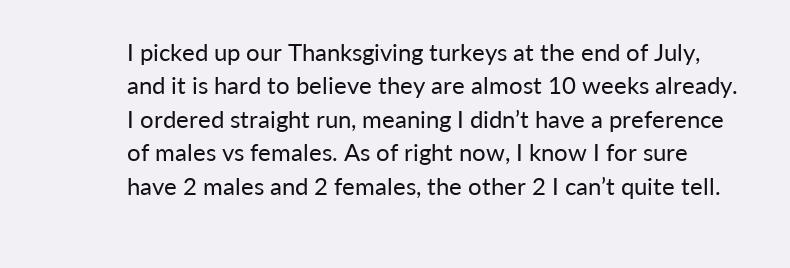I picked up our Thanksgiving turkeys at the end of July, and it is hard to believe they are almost 10 weeks already.  I ordered straight run, meaning I didn’t have a preference of males vs females. As of right now, I know I for sure have 2 males and 2 females, the other 2 I can’t quite tell.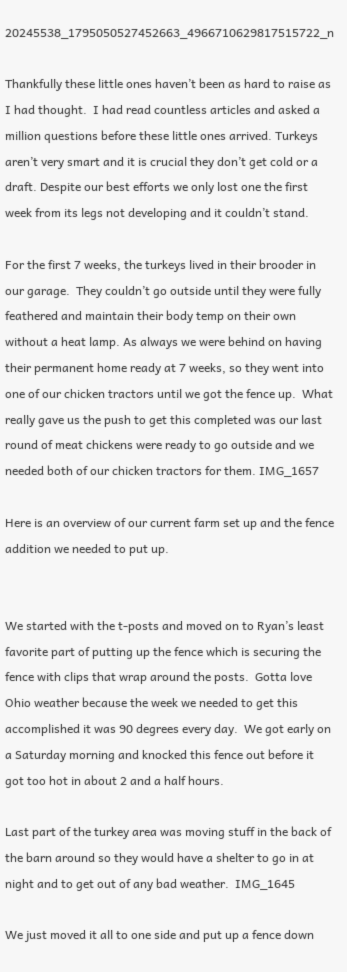20245538_1795050527452663_4966710629817515722_n

Thankfully these little ones haven’t been as hard to raise as I had thought.  I had read countless articles and asked a million questions before these little ones arrived. Turkeys aren’t very smart and it is crucial they don’t get cold or a draft. Despite our best efforts we only lost one the first week from its legs not developing and it couldn’t stand.

For the first 7 weeks, the turkeys lived in their brooder in our garage.  They couldn’t go outside until they were fully feathered and maintain their body temp on their own without a heat lamp. As always we were behind on having their permanent home ready at 7 weeks, so they went into one of our chicken tractors until we got the fence up.  What really gave us the push to get this completed was our last round of meat chickens were ready to go outside and we needed both of our chicken tractors for them. IMG_1657

Here is an overview of our current farm set up and the fence addition we needed to put up.


We started with the t-posts and moved on to Ryan’s least favorite part of putting up the fence which is securing the fence with clips that wrap around the posts.  Gotta love Ohio weather because the week we needed to get this accomplished it was 90 degrees every day.  We got early on a Saturday morning and knocked this fence out before it got too hot in about 2 and a half hours.

Last part of the turkey area was moving stuff in the back of the barn around so they would have a shelter to go in at night and to get out of any bad weather.  IMG_1645

We just moved it all to one side and put up a fence down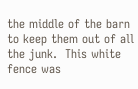the middle of the barn to keep them out of all the junk.  This white fence was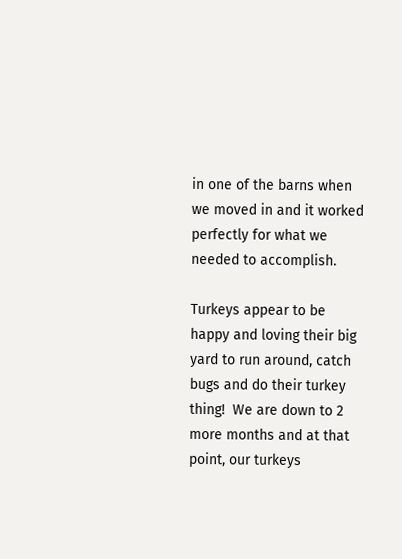in one of the barns when we moved in and it worked perfectly for what we needed to accomplish.

Turkeys appear to be happy and loving their big yard to run around, catch bugs and do their turkey thing!  We are down to 2 more months and at that point, our turkeys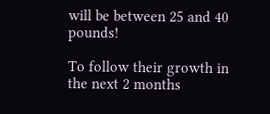will be between 25 and 40 pounds!

To follow their growth in the next 2 months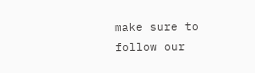make sure to follow our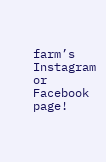farm’s Instagram or Facebook page!